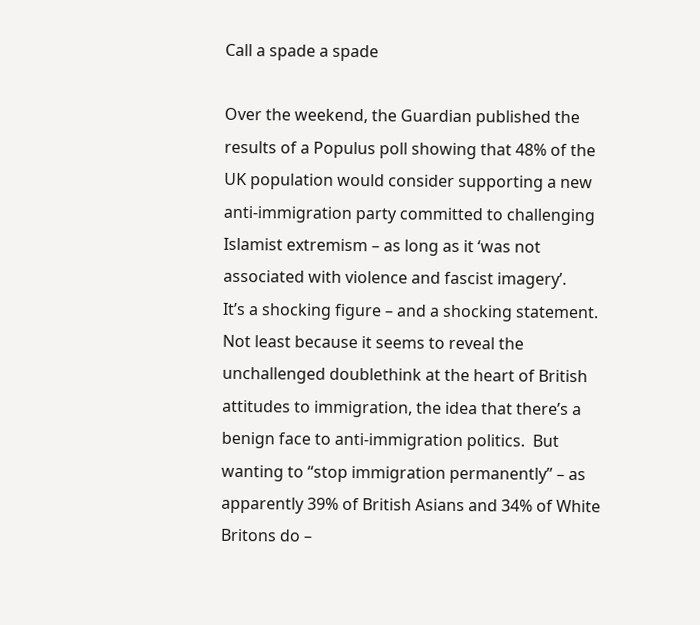Call a spade a spade

Over the weekend, the Guardian published the results of a Populus poll showing that 48% of the UK population would consider supporting a new anti-immigration party committed to challenging Islamist extremism – as long as it ‘was not associated with violence and fascist imagery’.
It’s a shocking figure – and a shocking statement.  Not least because it seems to reveal the unchallenged doublethink at the heart of British attitudes to immigration, the idea that there’s a benign face to anti-immigration politics.  But wanting to “stop immigration permanently” – as apparently 39% of British Asians and 34% of White Britons do –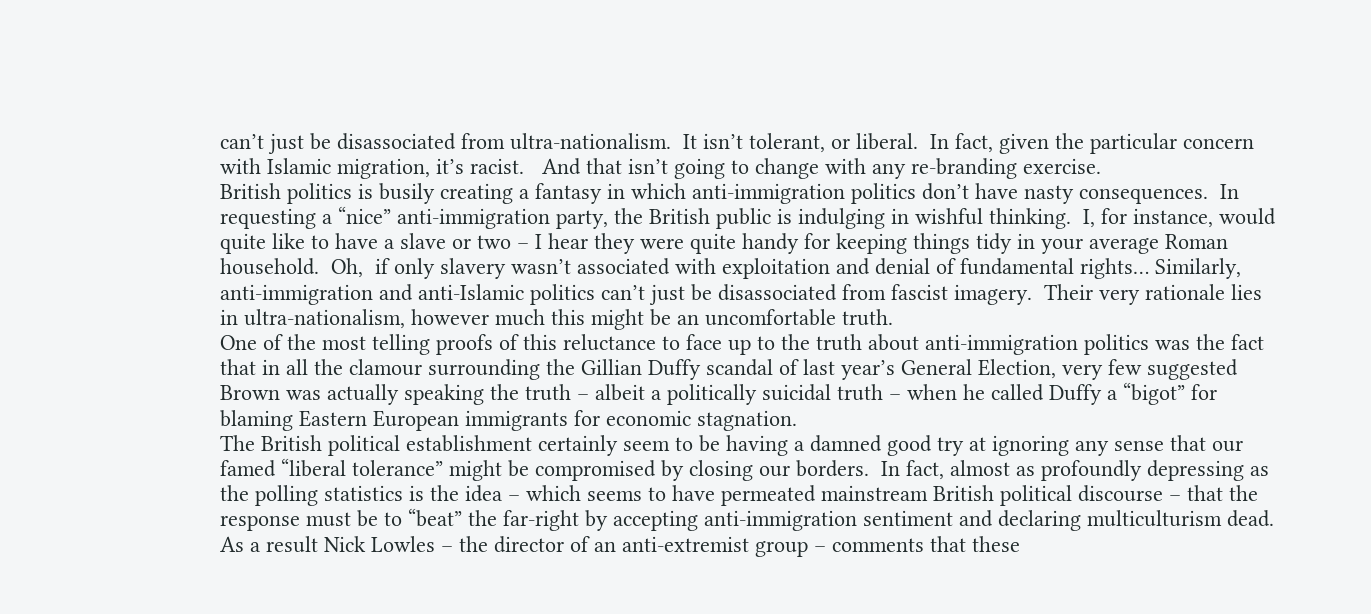can’t just be disassociated from ultra-nationalism.  It isn’t tolerant, or liberal.  In fact, given the particular concern with Islamic migration, it’s racist.   And that isn’t going to change with any re-branding exercise.
British politics is busily creating a fantasy in which anti-immigration politics don’t have nasty consequences.  In requesting a “nice” anti-immigration party, the British public is indulging in wishful thinking.  I, for instance, would quite like to have a slave or two – I hear they were quite handy for keeping things tidy in your average Roman household.  Oh,  if only slavery wasn’t associated with exploitation and denial of fundamental rights… Similarly, anti-immigration and anti-Islamic politics can’t just be disassociated from fascist imagery.  Their very rationale lies in ultra-nationalism, however much this might be an uncomfortable truth.
One of the most telling proofs of this reluctance to face up to the truth about anti-immigration politics was the fact that in all the clamour surrounding the Gillian Duffy scandal of last year’s General Election, very few suggested Brown was actually speaking the truth – albeit a politically suicidal truth – when he called Duffy a “bigot” for blaming Eastern European immigrants for economic stagnation.
The British political establishment certainly seem to be having a damned good try at ignoring any sense that our famed “liberal tolerance” might be compromised by closing our borders.  In fact, almost as profoundly depressing as the polling statistics is the idea – which seems to have permeated mainstream British political discourse – that the response must be to “beat” the far-right by accepting anti-immigration sentiment and declaring multiculturism dead.
As a result Nick Lowles – the director of an anti-extremist group – comments that these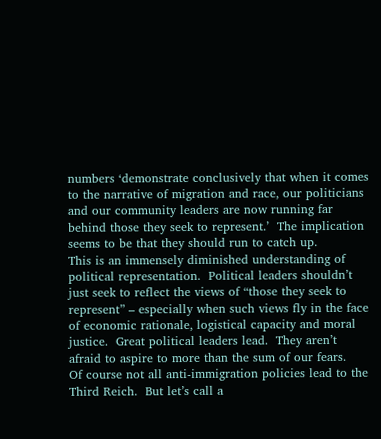numbers ‘demonstrate conclusively that when it comes to the narrative of migration and race, our politicians and our community leaders are now running far behind those they seek to represent.’  The implication seems to be that they should run to catch up.
This is an immensely diminished understanding of political representation.  Political leaders shouldn’t just seek to reflect the views of “those they seek to represent” – especially when such views fly in the face of economic rationale, logistical capacity and moral justice.  Great political leaders lead.  They aren’t afraid to aspire to more than the sum of our fears.
Of course not all anti-immigration policies lead to the Third Reich.  But let’s call a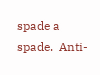spade a spade.  Anti-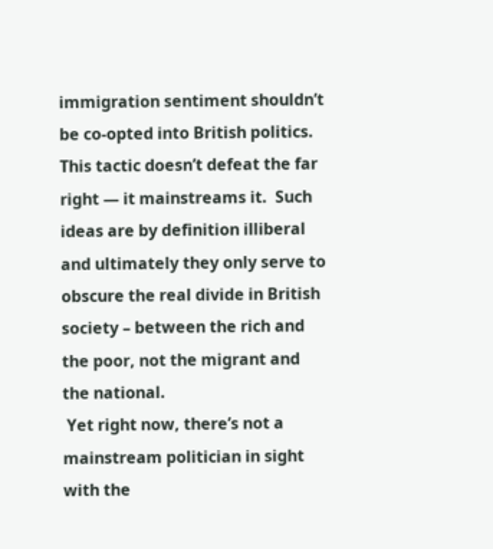immigration sentiment shouldn’t be co-opted into British politics. This tactic doesn’t defeat the far right — it mainstreams it.  Such ideas are by definition illiberal and ultimately they only serve to obscure the real divide in British society – between the rich and the poor, not the migrant and the national.
 Yet right now, there’s not a mainstream politician in sight with the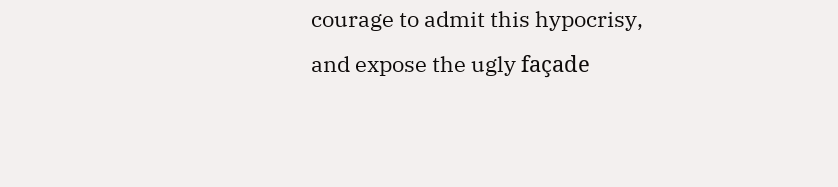courage to admit this hypocrisy, and expose the ugly façade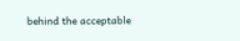behind the acceptable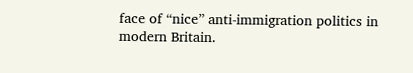face of “nice” anti-immigration politics in modern Britain.